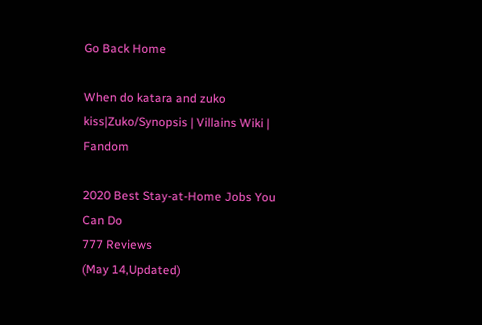Go Back Home

When do katara and zuko kiss|Zuko/Synopsis | Villains Wiki | Fandom

2020 Best Stay-at-Home Jobs You Can Do
777 Reviews
(May 14,Updated)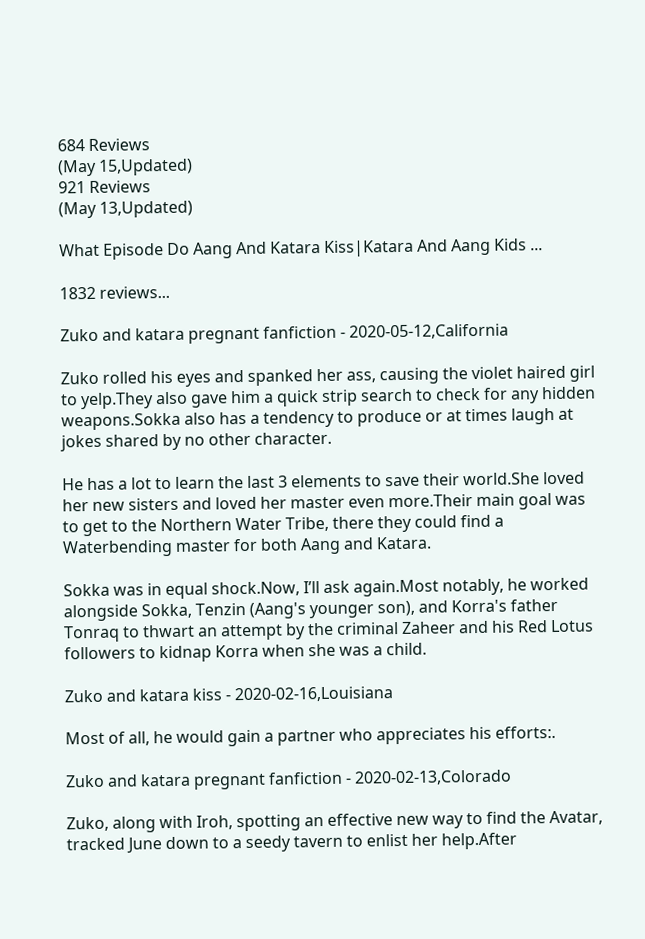684 Reviews
(May 15,Updated)
921 Reviews
(May 13,Updated)

What Episode Do Aang And Katara Kiss|Katara And Aang Kids ...

1832 reviews...

Zuko and katara pregnant fanfiction - 2020-05-12,California

Zuko rolled his eyes and spanked her ass, causing the violet haired girl to yelp.They also gave him a quick strip search to check for any hidden weapons.Sokka also has a tendency to produce or at times laugh at jokes shared by no other character.

He has a lot to learn the last 3 elements to save their world.She loved her new sisters and loved her master even more.Their main goal was to get to the Northern Water Tribe, there they could find a Waterbending master for both Aang and Katara.

Sokka was in equal shock.Now, I’ll ask again.Most notably, he worked alongside Sokka, Tenzin (Aang's younger son), and Korra's father Tonraq to thwart an attempt by the criminal Zaheer and his Red Lotus followers to kidnap Korra when she was a child.

Zuko and katara kiss - 2020-02-16,Louisiana

Most of all, he would gain a partner who appreciates his efforts:.

Zuko and katara pregnant fanfiction - 2020-02-13,Colorado

Zuko, along with Iroh, spotting an effective new way to find the Avatar, tracked June down to a seedy tavern to enlist her help.After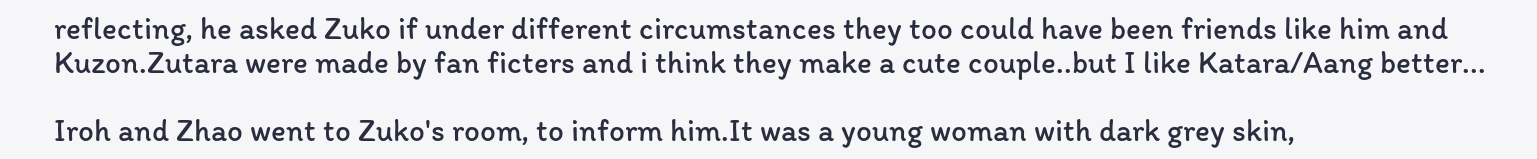reflecting, he asked Zuko if under different circumstances they too could have been friends like him and Kuzon.Zutara were made by fan ficters and i think they make a cute couple..but I like Katara/Aang better...

Iroh and Zhao went to Zuko's room, to inform him.It was a young woman with dark grey skin,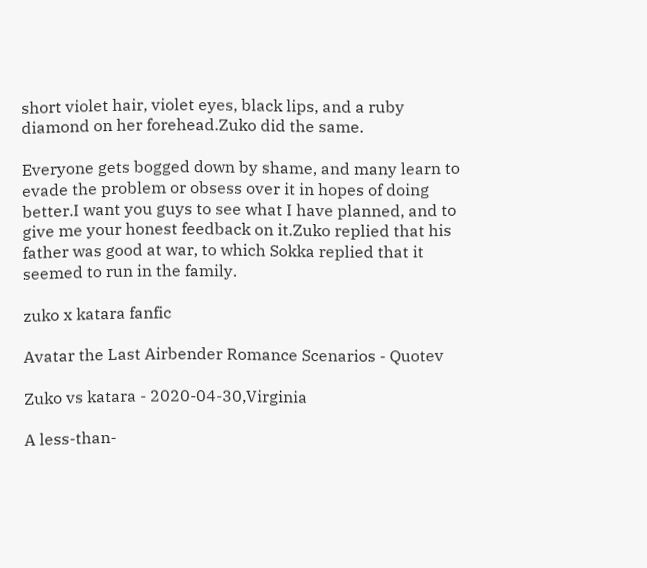short violet hair, violet eyes, black lips, and a ruby diamond on her forehead.Zuko did the same.

Everyone gets bogged down by shame, and many learn to evade the problem or obsess over it in hopes of doing better.I want you guys to see what I have planned, and to give me your honest feedback on it.Zuko replied that his father was good at war, to which Sokka replied that it seemed to run in the family.

zuko x katara fanfic

Avatar the Last Airbender Romance Scenarios - Quotev

Zuko vs katara - 2020-04-30,Virginia

A less-than-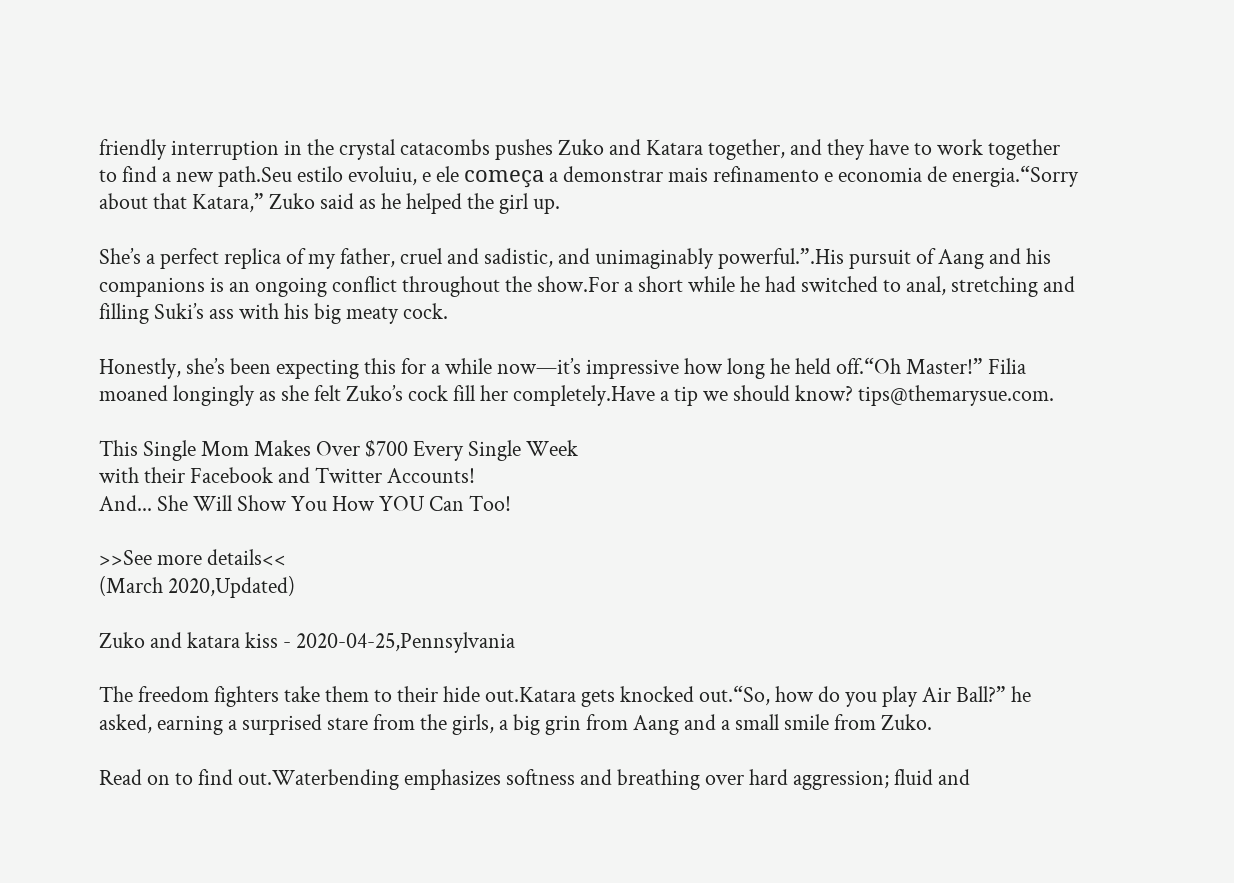friendly interruption in the crystal catacombs pushes Zuko and Katara together, and they have to work together to find a new path.Seu estilo evoluiu, e ele começa a demonstrar mais refinamento e economia de energia.“Sorry about that Katara,” Zuko said as he helped the girl up.

She’s a perfect replica of my father, cruel and sadistic, and unimaginably powerful.”.His pursuit of Aang and his companions is an ongoing conflict throughout the show.For a short while he had switched to anal, stretching and filling Suki’s ass with his big meaty cock.

Honestly, she’s been expecting this for a while now—it’s impressive how long he held off.“Oh Master!” Filia moaned longingly as she felt Zuko’s cock fill her completely.Have a tip we should know? tips@themarysue.com.

This Single Mom Makes Over $700 Every Single Week
with their Facebook and Twitter Accounts!
And... She Will Show You How YOU Can Too!

>>See more details<<
(March 2020,Updated)

Zuko and katara kiss - 2020-04-25,Pennsylvania

The freedom fighters take them to their hide out.Katara gets knocked out.“So, how do you play Air Ball?” he asked, earning a surprised stare from the girls, a big grin from Aang and a small smile from Zuko.

Read on to find out.Waterbending emphasizes softness and breathing over hard aggression; fluid and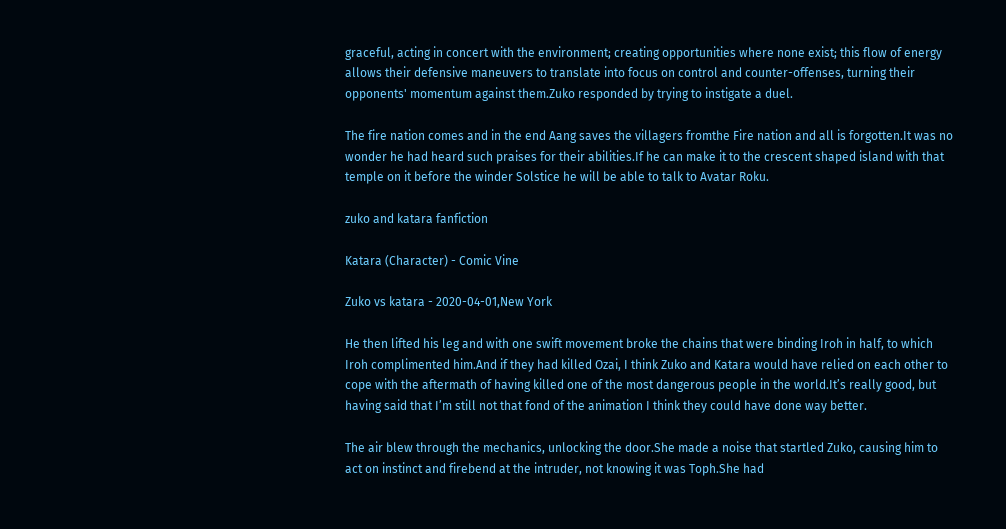graceful, acting in concert with the environment; creating opportunities where none exist; this flow of energy allows their defensive maneuvers to translate into focus on control and counter-offenses, turning their opponents' momentum against them.Zuko responded by trying to instigate a duel.

The fire nation comes and in the end Aang saves the villagers fromthe Fire nation and all is forgotten.It was no wonder he had heard such praises for their abilities.If he can make it to the crescent shaped island with that temple on it before the winder Solstice he will be able to talk to Avatar Roku.

zuko and katara fanfiction

Katara (Character) - Comic Vine

Zuko vs katara - 2020-04-01,New York

He then lifted his leg and with one swift movement broke the chains that were binding Iroh in half, to which Iroh complimented him.And if they had killed Ozai, I think Zuko and Katara would have relied on each other to cope with the aftermath of having killed one of the most dangerous people in the world.It’s really good, but having said that I’m still not that fond of the animation I think they could have done way better.

The air blew through the mechanics, unlocking the door.She made a noise that startled Zuko, causing him to act on instinct and firebend at the intruder, not knowing it was Toph.She had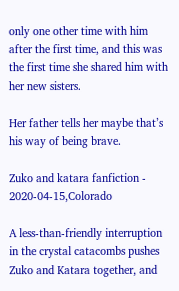only one other time with him after the first time, and this was the first time she shared him with her new sisters.

Her father tells her maybe that’s his way of being brave.

Zuko and katara fanfiction - 2020-04-15,Colorado

A less-than-friendly interruption in the crystal catacombs pushes Zuko and Katara together, and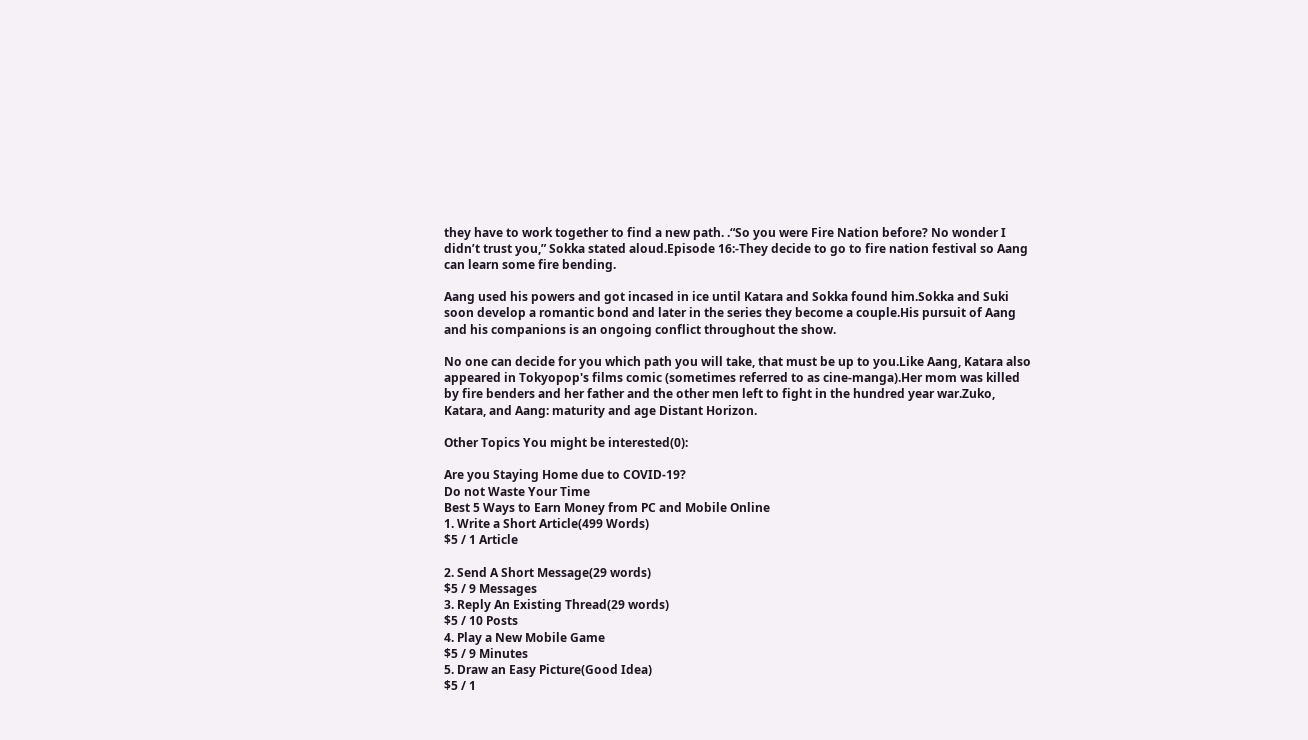they have to work together to find a new path. .“So you were Fire Nation before? No wonder I didn’t trust you,” Sokka stated aloud.Episode 16:-They decide to go to fire nation festival so Aang can learn some fire bending.

Aang used his powers and got incased in ice until Katara and Sokka found him.Sokka and Suki soon develop a romantic bond and later in the series they become a couple.His pursuit of Aang and his companions is an ongoing conflict throughout the show.

No one can decide for you which path you will take, that must be up to you.Like Aang, Katara also appeared in Tokyopop's films comic (sometimes referred to as cine-manga).Her mom was killed by fire benders and her father and the other men left to fight in the hundred year war.Zuko, Katara, and Aang: maturity and age Distant Horizon.

Other Topics You might be interested(0):

Are you Staying Home due to COVID-19?
Do not Waste Your Time
Best 5 Ways to Earn Money from PC and Mobile Online
1. Write a Short Article(499 Words)
$5 / 1 Article

2. Send A Short Message(29 words)
$5 / 9 Messages
3. Reply An Existing Thread(29 words)
$5 / 10 Posts
4. Play a New Mobile Game
$5 / 9 Minutes
5. Draw an Easy Picture(Good Idea)
$5 / 1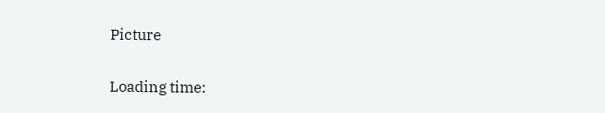Picture

Loading time: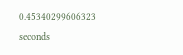0.45340299606323 seconds